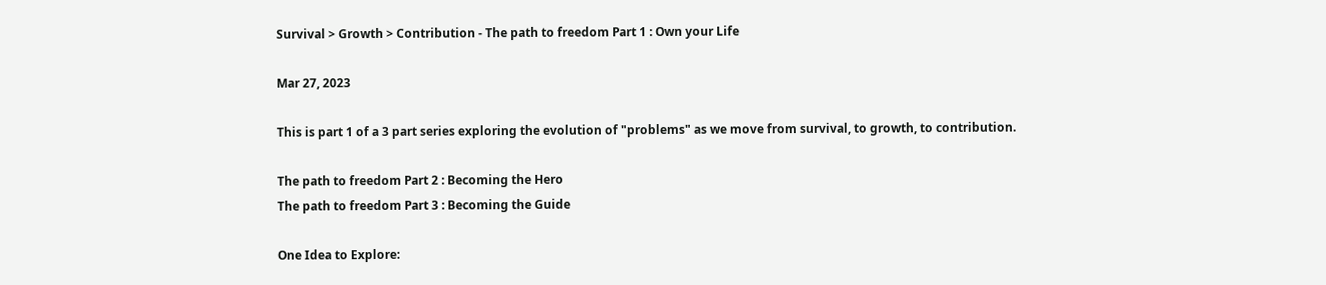Survival > Growth > Contribution - The path to freedom Part 1 : Own your Life

Mar 27, 2023

This is part 1 of a 3 part series exploring the evolution of "problems" as we move from survival, to growth, to contribution.

The path to freedom Part 2 : Becoming the Hero
The path to freedom Part 3 : Becoming the Guide

One Idea to Explore: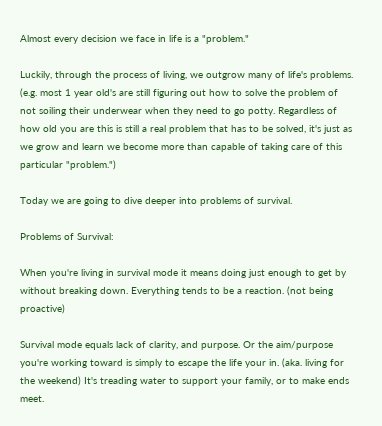Almost every decision we face in life is a "problem."

Luckily, through the process of living, we outgrow many of life's problems. (e.g. most 1 year old's are still figuring out how to solve the problem of not soiling their underwear when they need to go potty. Regardless of how old you are this is still a real problem that has to be solved, it's just as we grow and learn we become more than capable of taking care of this particular "problem.")

Today we are going to dive deeper into problems of survival.

Problems of Survival:

When you're living in survival mode it means doing just enough to get by without breaking down. Everything tends to be a reaction. (not being proactive)

Survival mode equals lack of clarity, and purpose. Or the aim/purpose you're working toward is simply to escape the life your in. (aka. living for the weekend) It's treading water to support your family, or to make ends meet.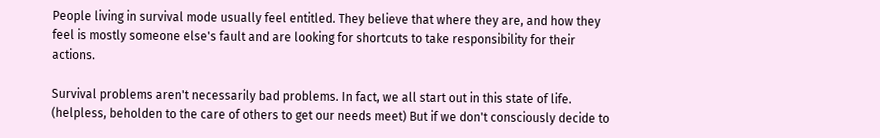People living in survival mode usually feel entitled. They believe that where they are, and how they feel is mostly someone else's fault and are looking for shortcuts to take responsibility for their actions.

Survival problems aren't necessarily bad problems. In fact, we all start out in this state of life. (helpless, beholden to the care of others to get our needs meet) But if we don't consciously decide to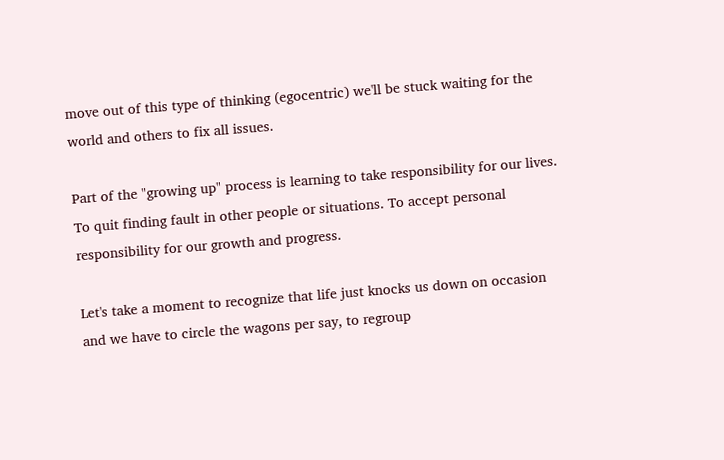move out of this type of thinking (egocentric) we'll be stuck waiting for the world and others to fix all issues.

Part of the "growing up" process is learning to take responsibility for our lives. To quit finding fault in other people or situations. To accept personal responsibility for our growth and progress.

Let's take a moment to recognize that life just knocks us down on occasion and we have to circle the wagons per say, to regroup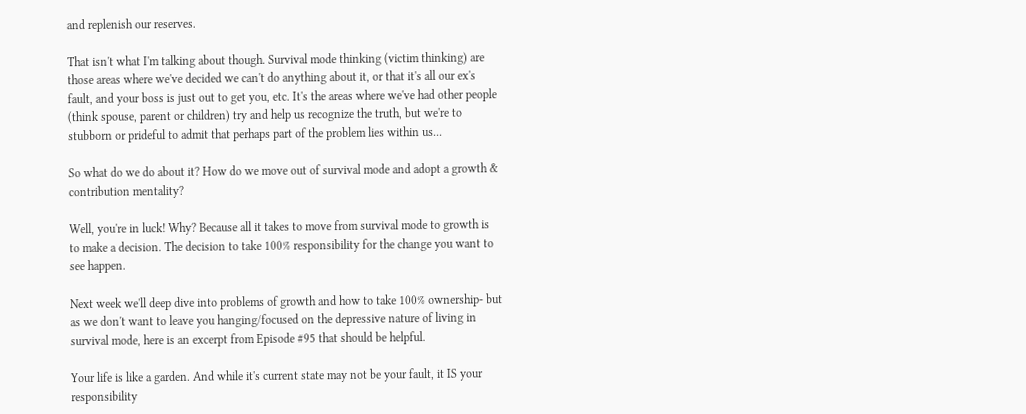and replenish our reserves.

That isn't what I'm talking about though. Survival mode thinking (victim thinking) are those areas where we've decided we can't do anything about it, or that it's all our ex's fault, and your boss is just out to get you, etc. It's the areas where we've had other people (think spouse, parent or children) try and help us recognize the truth, but we're to stubborn or prideful to admit that perhaps part of the problem lies within us...

So what do we do about it? How do we move out of survival mode and adopt a growth & contribution mentality?

Well, you're in luck! Why? Because all it takes to move from survival mode to growth is to make a decision. The decision to take 100% responsibility for the change you want to see happen.

Next week we'll deep dive into problems of growth and how to take 100% ownership- but as we don't want to leave you hanging/focused on the depressive nature of living in survival mode, here is an excerpt from Episode #95 that should be helpful.

Your life is like a garden. And while it's current state may not be your fault, it IS your responsibility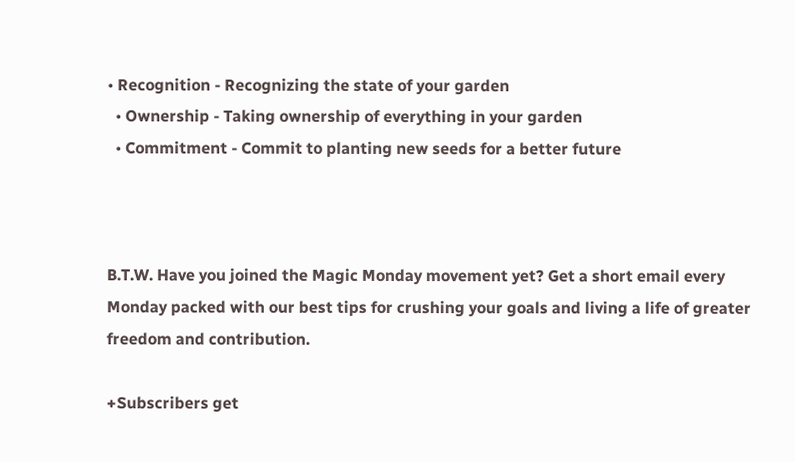• Recognition - Recognizing the state of your garden
  • Ownership - Taking ownership of everything in your garden
  • Commitment - Commit to planting new seeds for a better future



B.T.W. Have you joined the Magic Monday movement yet? Get a short email every Monday packed with our best tips for crushing your goals and living a life of greater freedom and contribution.

+Subscribers get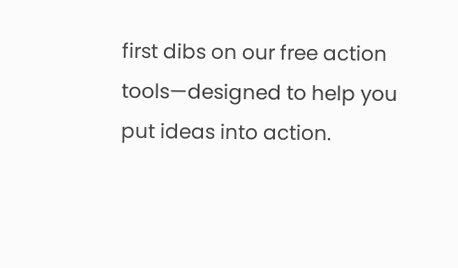first dibs on our free action tools—designed to help you put ideas into action.